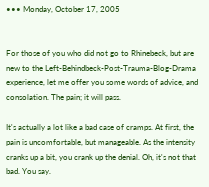••• Monday, October 17, 2005


For those of you who did not go to Rhinebeck, but are new to the Left-Behindbeck-Post-Trauma-Blog-Drama experience, let me offer you some words of advice, and consolation. The pain; it will pass.

It's actually a lot like a bad case of cramps. At first, the pain is uncomfortable, but manageable. As the intensity cranks up a bit, you crank up the denial. Oh, it's not that bad. You say.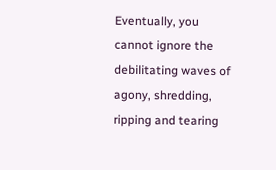Eventually, you cannot ignore the debilitating waves of agony, shredding, ripping and tearing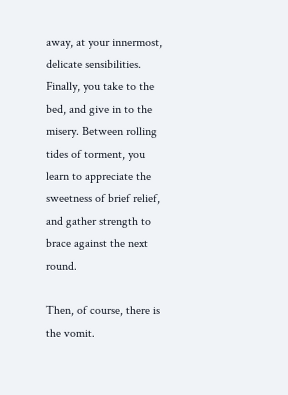away, at your innermost, delicate sensibilities. Finally, you take to the bed, and give in to the misery. Between rolling tides of torment, you learn to appreciate the sweetness of brief relief, and gather strength to brace against the next round.

Then, of course, there is the vomit.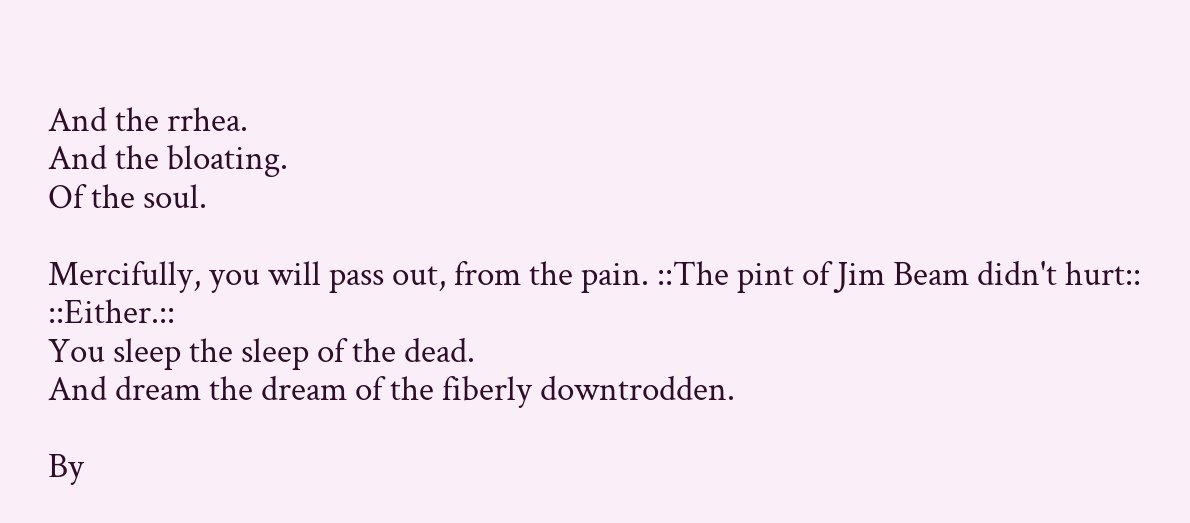And the rrhea.
And the bloating.
Of the soul.

Mercifully, you will pass out, from the pain. ::The pint of Jim Beam didn't hurt:: ::Either.::
You sleep the sleep of the dead.
And dream the dream of the fiberly downtrodden.

By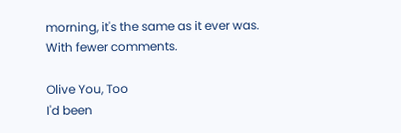morning, it's the same as it ever was.
With fewer comments.

Olive You, Too
I'd been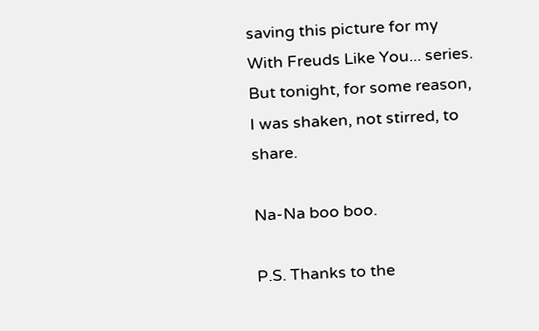saving this picture for my With Freuds Like You... series. But tonight, for some reason, I was shaken, not stirred, to share.

Na-Na boo boo.

P.S. Thanks to the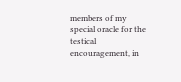members of my special oracle for the testical encouragement, in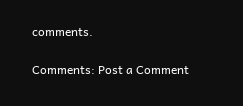comments.

Comments: Post a Comment